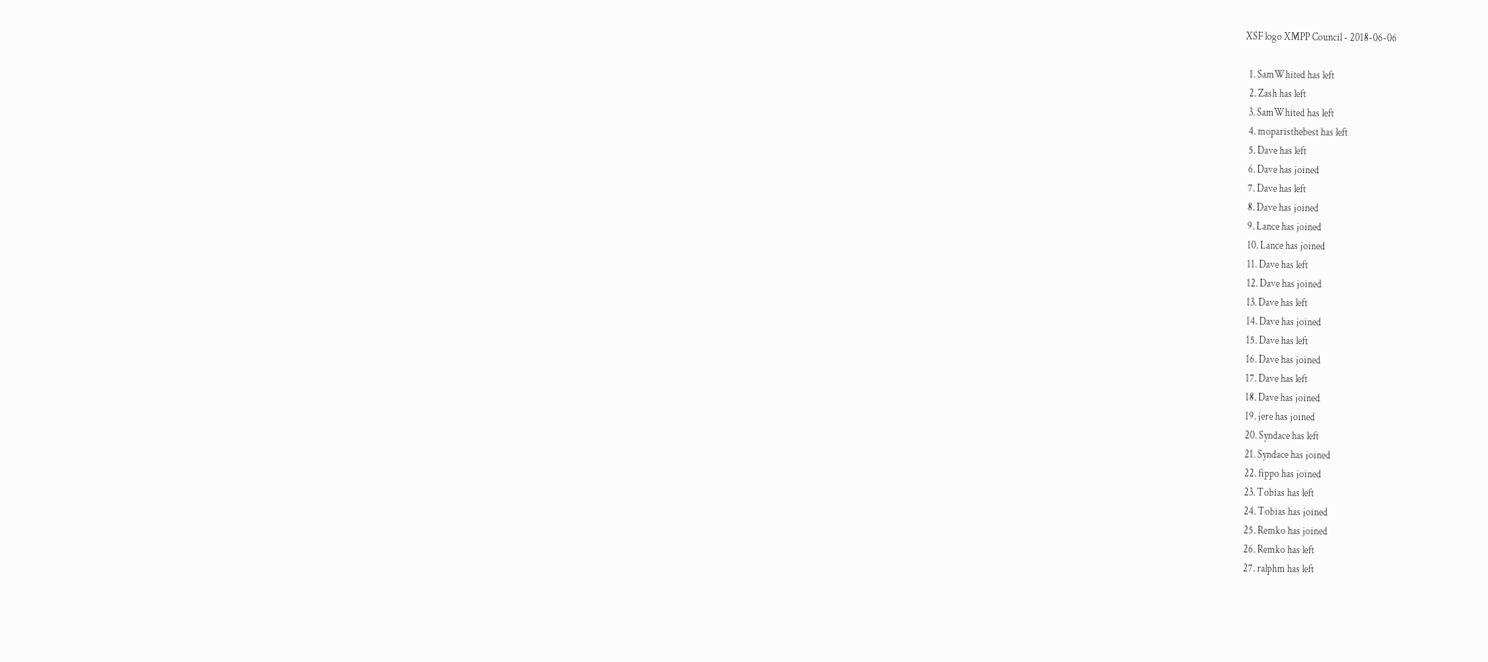XSF logo XMPP Council - 2018-06-06

  1. SamWhited has left
  2. Zash has left
  3. SamWhited has left
  4. moparisthebest has left
  5. Dave has left
  6. Dave has joined
  7. Dave has left
  8. Dave has joined
  9. Lance has joined
  10. Lance has joined
  11. Dave has left
  12. Dave has joined
  13. Dave has left
  14. Dave has joined
  15. Dave has left
  16. Dave has joined
  17. Dave has left
  18. Dave has joined
  19. jere has joined
  20. Syndace has left
  21. Syndace has joined
  22. fippo has joined
  23. Tobias has left
  24. Tobias has joined
  25. Remko has joined
  26. Remko has left
  27. ralphm has left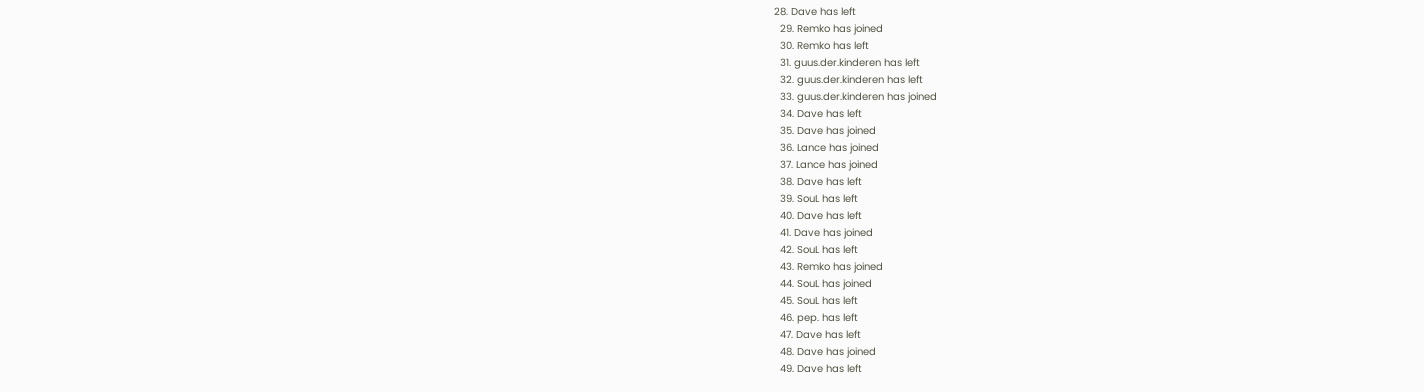28. Dave has left
  29. Remko has joined
  30. Remko has left
  31. guus.der.kinderen has left
  32. guus.der.kinderen has left
  33. guus.der.kinderen has joined
  34. Dave has left
  35. Dave has joined
  36. Lance has joined
  37. Lance has joined
  38. Dave has left
  39. SouL has left
  40. Dave has left
  41. Dave has joined
  42. SouL has left
  43. Remko has joined
  44. SouL has joined
  45. SouL has left
  46. pep. has left
  47. Dave has left
  48. Dave has joined
  49. Dave has left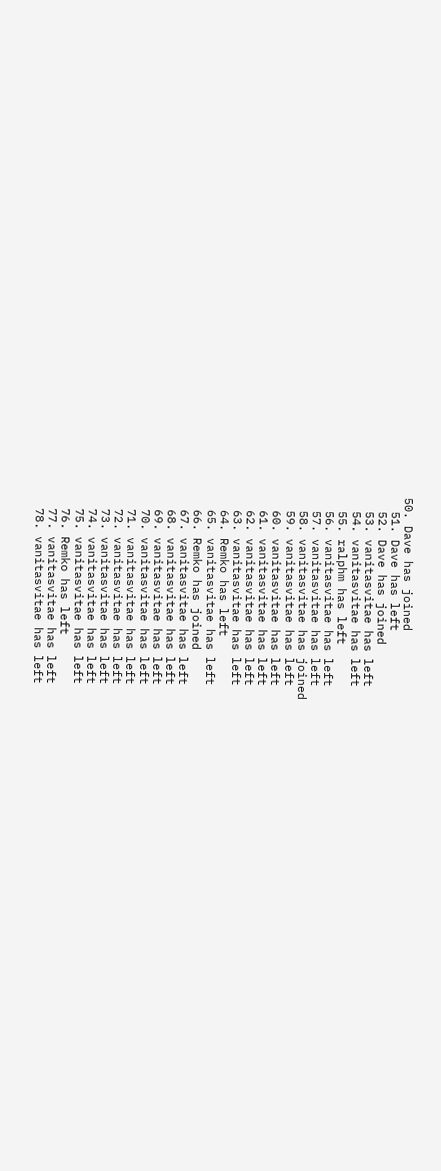50. Dave has joined
  51. Dave has left
  52. Dave has joined
  53. vanitasvitae has left
  54. vanitasvitae has left
  55. ralphm has left
  56. vanitasvitae has left
  57. vanitasvitae has left
  58. vanitasvitae has joined
  59. vanitasvitae has left
  60. vanitasvitae has left
  61. vanitasvitae has left
  62. vanitasvitae has left
  63. vanitasvitae has left
  64. Remko has left
  65. vanitasvitae has left
  66. Remko has joined
  67. vanitasvitae has left
  68. vanitasvitae has left
  69. vanitasvitae has left
  70. vanitasvitae has left
  71. vanitasvitae has left
  72. vanitasvitae has left
  73. vanitasvitae has left
  74. vanitasvitae has left
  75. vanitasvitae has left
  76. Remko has left
  77. vanitasvitae has left
  78. vanitasvitae has left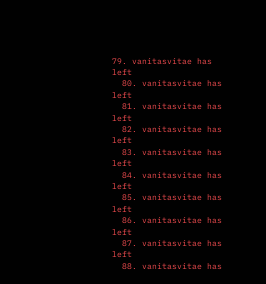79. vanitasvitae has left
  80. vanitasvitae has left
  81. vanitasvitae has left
  82. vanitasvitae has left
  83. vanitasvitae has left
  84. vanitasvitae has left
  85. vanitasvitae has left
  86. vanitasvitae has left
  87. vanitasvitae has left
  88. vanitasvitae has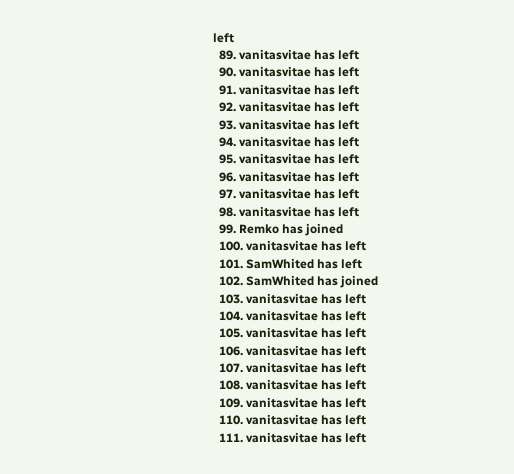left
  89. vanitasvitae has left
  90. vanitasvitae has left
  91. vanitasvitae has left
  92. vanitasvitae has left
  93. vanitasvitae has left
  94. vanitasvitae has left
  95. vanitasvitae has left
  96. vanitasvitae has left
  97. vanitasvitae has left
  98. vanitasvitae has left
  99. Remko has joined
  100. vanitasvitae has left
  101. SamWhited has left
  102. SamWhited has joined
  103. vanitasvitae has left
  104. vanitasvitae has left
  105. vanitasvitae has left
  106. vanitasvitae has left
  107. vanitasvitae has left
  108. vanitasvitae has left
  109. vanitasvitae has left
  110. vanitasvitae has left
  111. vanitasvitae has left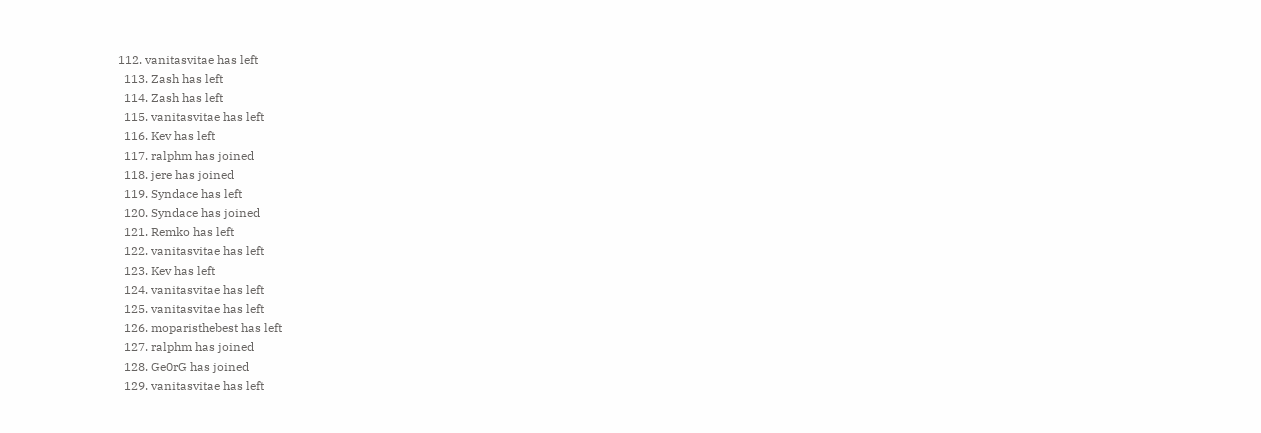112. vanitasvitae has left
  113. Zash has left
  114. Zash has left
  115. vanitasvitae has left
  116. Kev has left
  117. ralphm has joined
  118. jere has joined
  119. Syndace has left
  120. Syndace has joined
  121. Remko has left
  122. vanitasvitae has left
  123. Kev has left
  124. vanitasvitae has left
  125. vanitasvitae has left
  126. moparisthebest has left
  127. ralphm has joined
  128. Ge0rG has joined
  129. vanitasvitae has left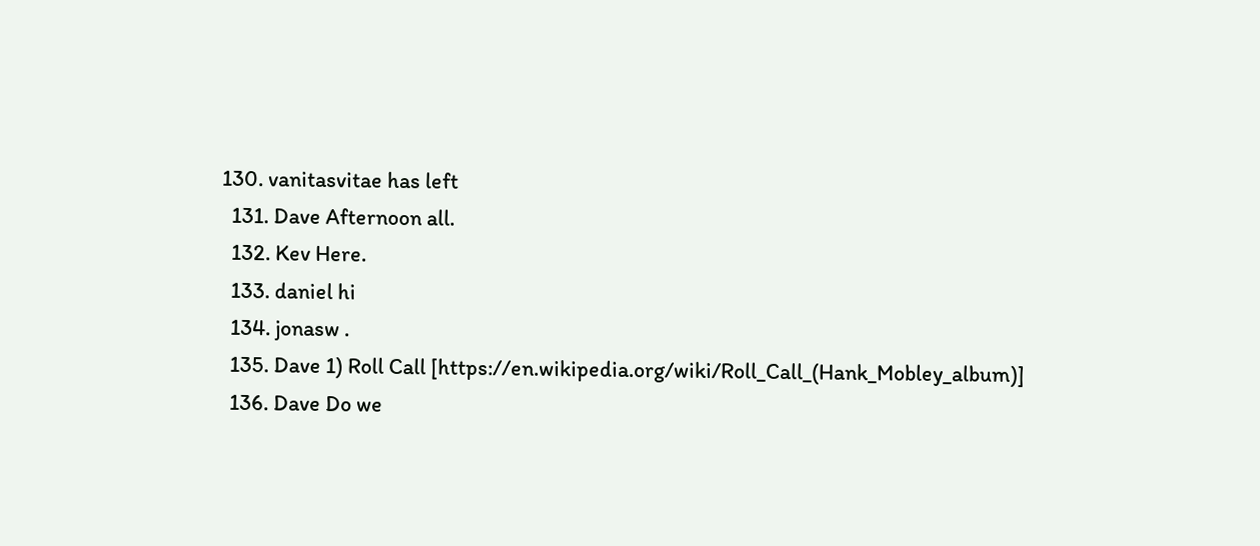130. vanitasvitae has left
  131. Dave Afternoon all.
  132. Kev Here.
  133. daniel hi
  134. jonasw .
  135. Dave 1) Roll Call [https://en.wikipedia.org/wiki/Roll_Call_(Hank_Mobley_album)]
  136. Dave Do we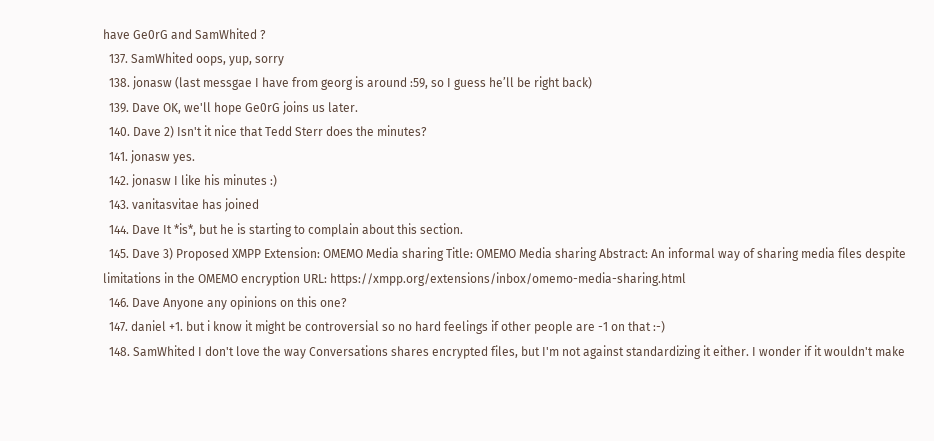have Ge0rG and SamWhited ?
  137. SamWhited oops, yup, sorry
  138. jonasw (last messgae I have from georg is around :59, so I guess he’ll be right back)
  139. Dave OK, we'll hope Ge0rG joins us later.
  140. Dave 2) Isn't it nice that Tedd Sterr does the minutes?
  141. jonasw yes.
  142. jonasw I like his minutes :)
  143. vanitasvitae has joined
  144. Dave It *is*, but he is starting to complain about this section.
  145. Dave 3) Proposed XMPP Extension: OMEMO Media sharing Title: OMEMO Media sharing Abstract: An informal way of sharing media files despite limitations in the OMEMO encryption URL: https://xmpp.org/extensions/inbox/omemo-media-sharing.html
  146. Dave Anyone any opinions on this one?
  147. daniel +1. but i know it might be controversial so no hard feelings if other people are -1 on that :-)
  148. SamWhited I don't love the way Conversations shares encrypted files, but I'm not against standardizing it either. I wonder if it wouldn't make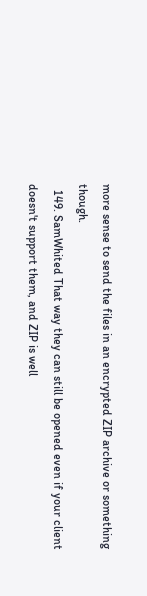more sense to send the files in an encrypted ZIP archive or something though.
  149. SamWhited That way they can still be opened even if your client doesn't support them, and ZIP is well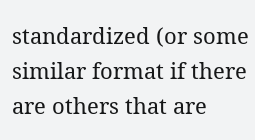standardized (or some similar format if there are others that are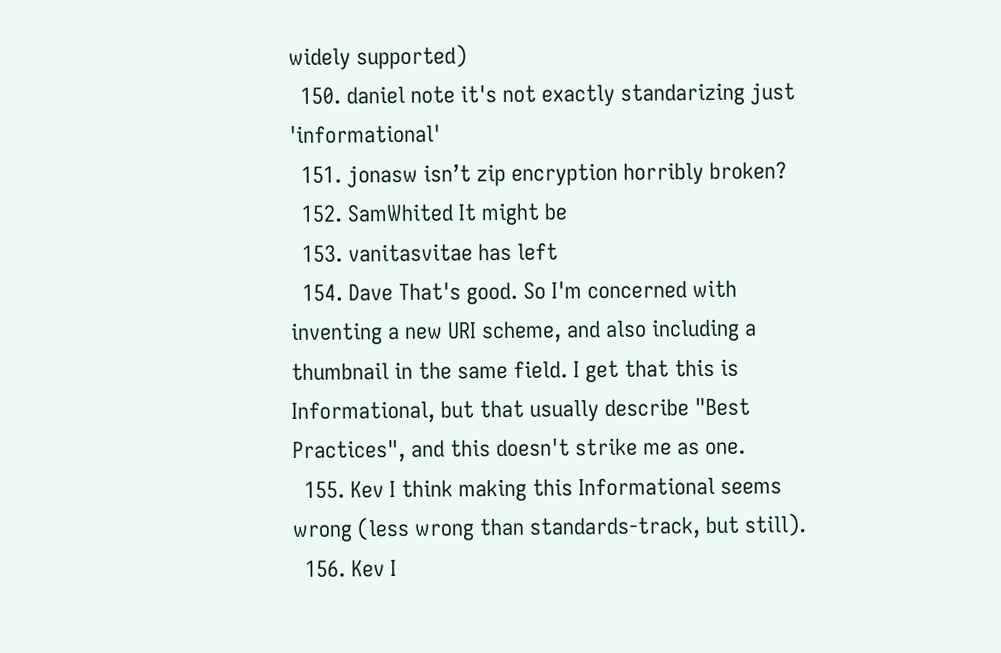widely supported)
  150. daniel note it's not exactly standarizing just 'informational'
  151. jonasw isn’t zip encryption horribly broken?
  152. SamWhited It might be
  153. vanitasvitae has left
  154. Dave That's good. So I'm concerned with inventing a new URI scheme, and also including a thumbnail in the same field. I get that this is Informational, but that usually describe "Best Practices", and this doesn't strike me as one.
  155. Kev I think making this Informational seems wrong (less wrong than standards-track, but still).
  156. Kev I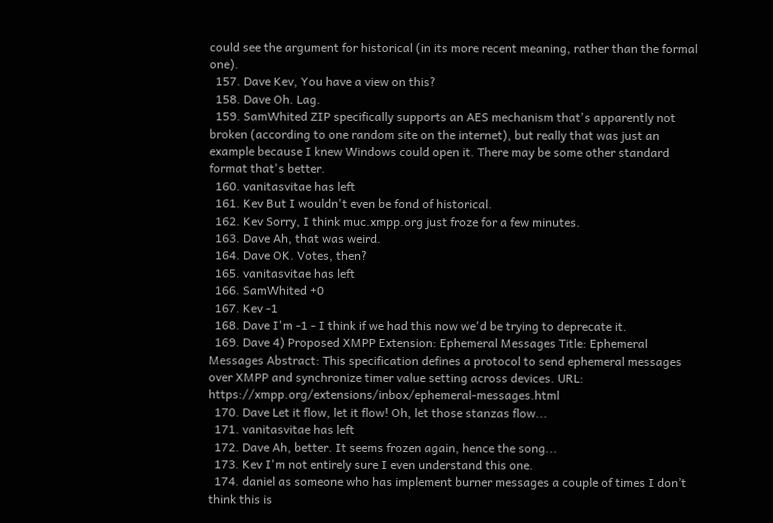could see the argument for historical (in its more recent meaning, rather than the formal one).
  157. Dave Kev, You have a view on this?
  158. Dave Oh. Lag.
  159. SamWhited ZIP specifically supports an AES mechanism that's apparently not broken (according to one random site on the internet), but really that was just an example because I knew Windows could open it. There may be some other standard format that's better.
  160. vanitasvitae has left
  161. Kev But I wouldn't even be fond of historical.
  162. Kev Sorry, I think muc.xmpp.org just froze for a few minutes.
  163. Dave Ah, that was weird.
  164. Dave OK. Votes, then?
  165. vanitasvitae has left
  166. SamWhited +0
  167. Kev -1
  168. Dave I'm -1 - I think if we had this now we'd be trying to deprecate it.
  169. Dave 4) Proposed XMPP Extension: Ephemeral Messages Title: Ephemeral Messages Abstract: This specification defines a protocol to send ephemeral messages over XMPP and synchronize timer value setting across devices. URL: https://xmpp.org/extensions/inbox/ephemeral-messages.html
  170. Dave Let it flow, let it flow! Oh, let those stanzas flow...
  171. vanitasvitae has left
  172. Dave Ah, better. It seems frozen again, hence the song...
  173. Kev I'm not entirely sure I even understand this one.
  174. daniel as someone who has implement burner messages a couple of times I don’t think this is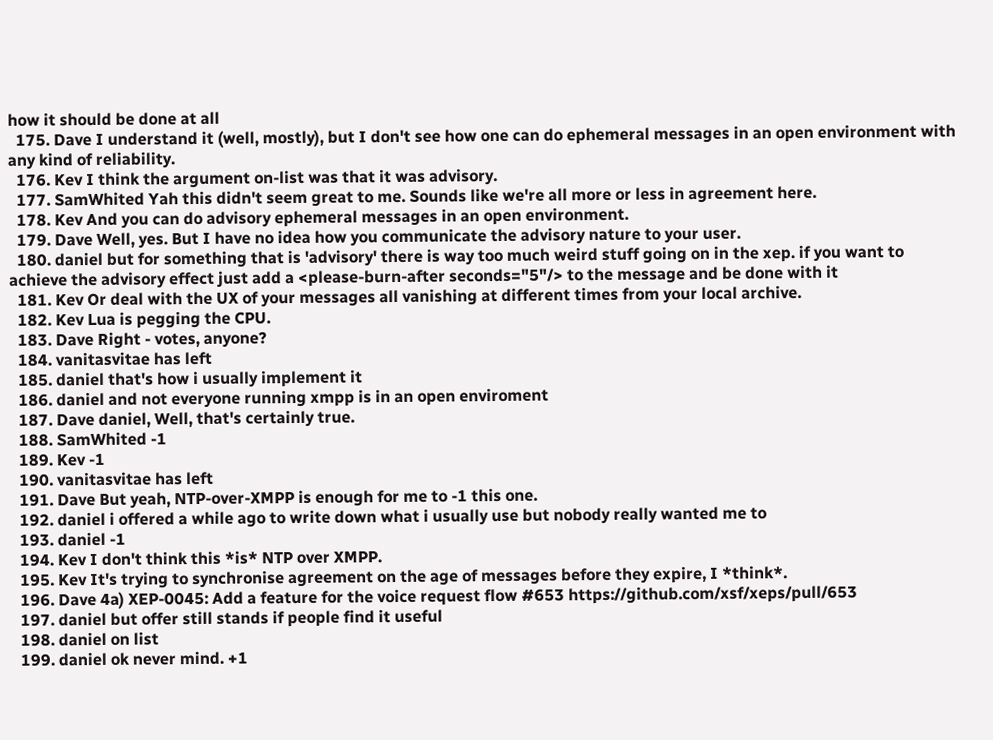how it should be done at all
  175. Dave I understand it (well, mostly), but I don't see how one can do ephemeral messages in an open environment with any kind of reliability.
  176. Kev I think the argument on-list was that it was advisory.
  177. SamWhited Yah this didn't seem great to me. Sounds like we're all more or less in agreement here.
  178. Kev And you can do advisory ephemeral messages in an open environment.
  179. Dave Well, yes. But I have no idea how you communicate the advisory nature to your user.
  180. daniel but for something that is 'advisory' there is way too much weird stuff going on in the xep. if you want to achieve the advisory effect just add a <please-burn-after seconds="5"/> to the message and be done with it
  181. Kev Or deal with the UX of your messages all vanishing at different times from your local archive.
  182. Kev Lua is pegging the CPU.
  183. Dave Right - votes, anyone?
  184. vanitasvitae has left
  185. daniel that's how i usually implement it
  186. daniel and not everyone running xmpp is in an open enviroment
  187. Dave daniel, Well, that's certainly true.
  188. SamWhited -1
  189. Kev -1
  190. vanitasvitae has left
  191. Dave But yeah, NTP-over-XMPP is enough for me to -1 this one.
  192. daniel i offered a while ago to write down what i usually use but nobody really wanted me to
  193. daniel -1
  194. Kev I don't think this *is* NTP over XMPP.
  195. Kev It's trying to synchronise agreement on the age of messages before they expire, I *think*.
  196. Dave 4a) XEP-0045: Add a feature for the voice request flow #653 https://github.com/xsf/xeps/pull/653
  197. daniel but offer still stands if people find it useful
  198. daniel on list
  199. daniel ok never mind. +1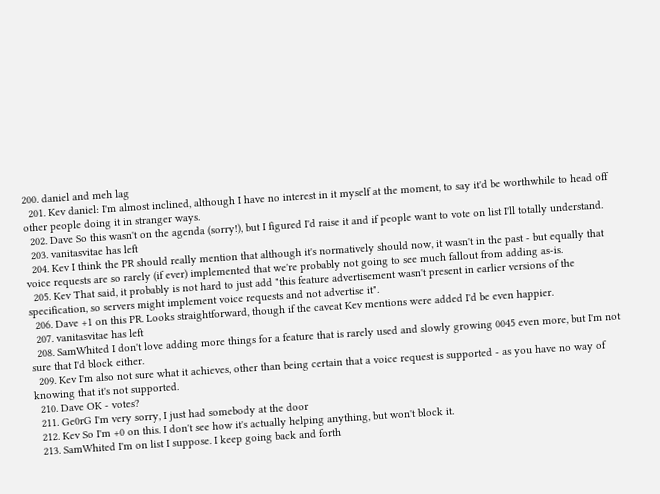200. daniel and meh lag
  201. Kev daniel: I'm almost inclined, although I have no interest in it myself at the moment, to say it'd be worthwhile to head off other people doing it in stranger ways.
  202. Dave So this wasn't on the agenda (sorry!), but I figured I'd raise it and if people want to vote on list I'll totally understand.
  203. vanitasvitae has left
  204. Kev I think the PR should really mention that although it's normatively should now, it wasn't in the past - but equally that voice requests are so rarely (if ever) implemented that we're probably not going to see much fallout from adding as-is.
  205. Kev That said, it probably is not hard to just add "this feature advertisement wasn't present in earlier versions of the specification, so servers might implement voice requests and not advertise it".
  206. Dave +1 on this PR. Looks straightforward, though if the caveat Kev mentions were added I'd be even happier.
  207. vanitasvitae has left
  208. SamWhited I don't love adding more things for a feature that is rarely used and slowly growing 0045 even more, but I'm not sure that I'd block either.
  209. Kev I'm also not sure what it achieves, other than being certain that a voice request is supported - as you have no way of knowing that it's not supported.
  210. Dave OK - votes?
  211. Ge0rG I'm very sorry, I just had somebody at the door
  212. Kev So I'm +0 on this. I don't see how it's actually helping anything, but won't block it.
  213. SamWhited I'm on list I suppose. I keep going back and forth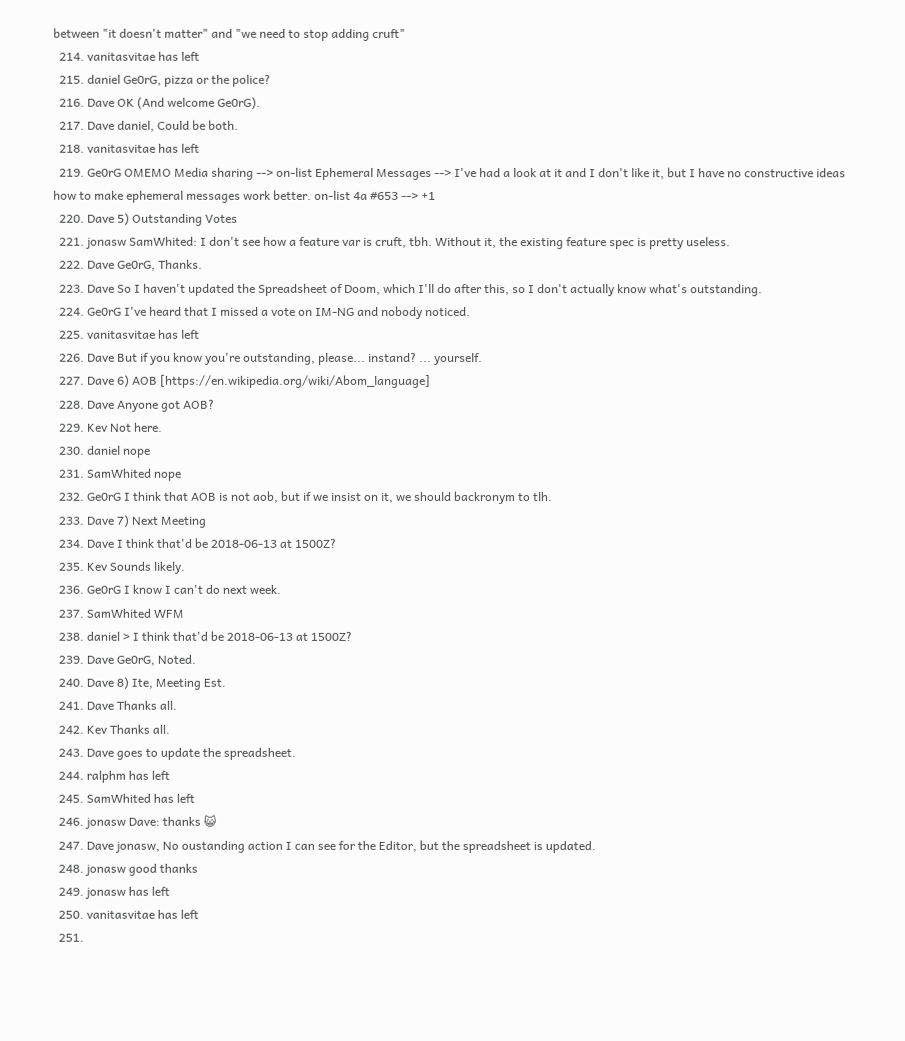between "it doesn't matter" and "we need to stop adding cruft"
  214. vanitasvitae has left
  215. daniel Ge0rG, pizza or the police?
  216. Dave OK (And welcome Ge0rG).
  217. Dave daniel, Could be both.
  218. vanitasvitae has left
  219. Ge0rG OMEMO Media sharing --> on-list Ephemeral Messages --> I've had a look at it and I don't like it, but I have no constructive ideas how to make ephemeral messages work better. on-list 4a #653 --> +1
  220. Dave 5) Outstanding Votes
  221. jonasw SamWhited: I don't see how a feature var is cruft, tbh. Without it, the existing feature spec is pretty useless.
  222. Dave Ge0rG, Thanks.
  223. Dave So I haven't updated the Spreadsheet of Doom, which I'll do after this, so I don't actually know what's outstanding.
  224. Ge0rG I've heard that I missed a vote on IM-NG and nobody noticed.
  225. vanitasvitae has left
  226. Dave But if you know you're outstanding, please... instand? ... yourself.
  227. Dave 6) AOB [https://en.wikipedia.org/wiki/Abom_language]
  228. Dave Anyone got AOB?
  229. Kev Not here.
  230. daniel nope
  231. SamWhited nope
  232. Ge0rG I think that AOB is not aob, but if we insist on it, we should backronym to tlh.
  233. Dave 7) Next Meeting
  234. Dave I think that'd be 2018-06-13 at 1500Z?
  235. Kev Sounds likely.
  236. Ge0rG I know I can't do next week.
  237. SamWhited WFM
  238. daniel > I think that'd be 2018-06-13 at 1500Z?
  239. Dave Ge0rG, Noted.
  240. Dave 8) Ite, Meeting Est.
  241. Dave Thanks all.
  242. Kev Thanks all.
  243. Dave goes to update the spreadsheet.
  244. ralphm has left
  245. SamWhited has left
  246. jonasw Dave: thanks 😺
  247. Dave jonasw, No oustanding action I can see for the Editor, but the spreadsheet is updated.
  248. jonasw good thanks
  249. jonasw has left
  250. vanitasvitae has left
  251.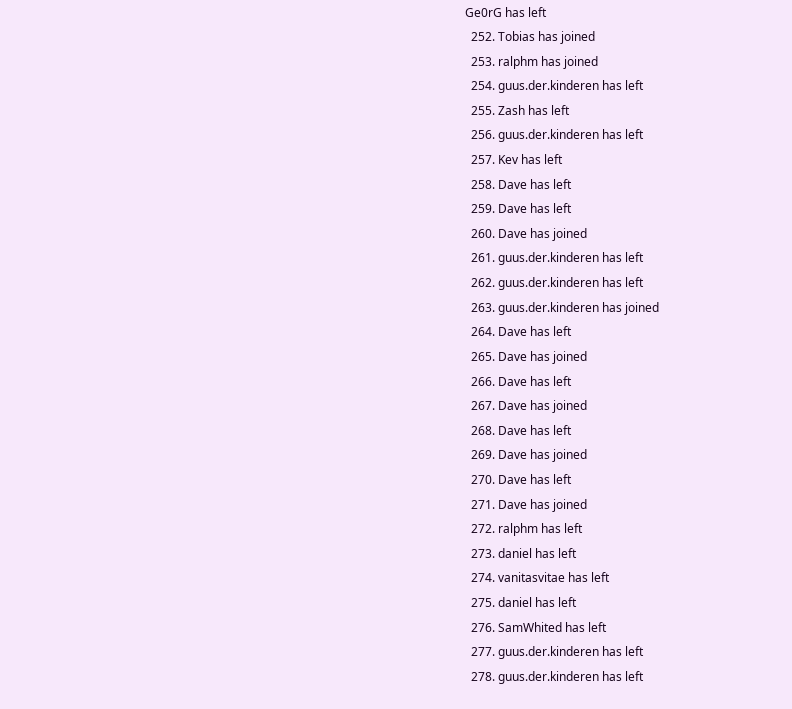Ge0rG has left
  252. Tobias has joined
  253. ralphm has joined
  254. guus.der.kinderen has left
  255. Zash has left
  256. guus.der.kinderen has left
  257. Kev has left
  258. Dave has left
  259. Dave has left
  260. Dave has joined
  261. guus.der.kinderen has left
  262. guus.der.kinderen has left
  263. guus.der.kinderen has joined
  264. Dave has left
  265. Dave has joined
  266. Dave has left
  267. Dave has joined
  268. Dave has left
  269. Dave has joined
  270. Dave has left
  271. Dave has joined
  272. ralphm has left
  273. daniel has left
  274. vanitasvitae has left
  275. daniel has left
  276. SamWhited has left
  277. guus.der.kinderen has left
  278. guus.der.kinderen has left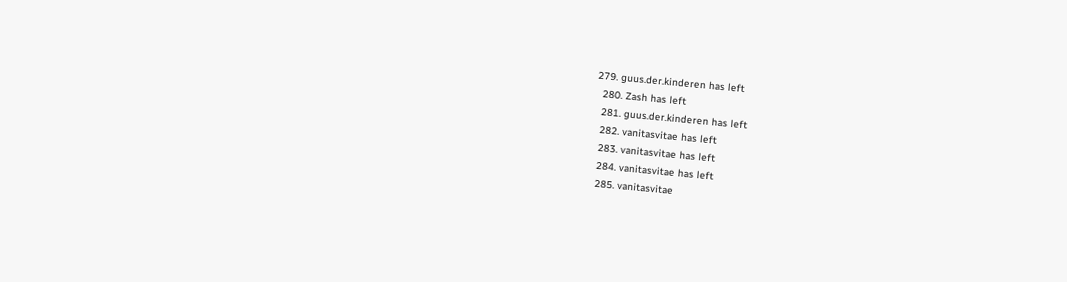279. guus.der.kinderen has left
  280. Zash has left
  281. guus.der.kinderen has left
  282. vanitasvitae has left
  283. vanitasvitae has left
  284. vanitasvitae has left
  285. vanitasvitae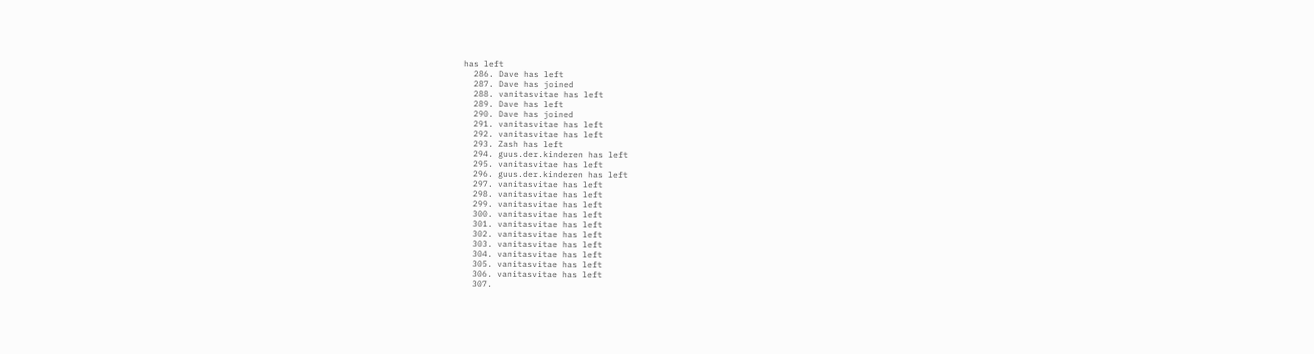has left
  286. Dave has left
  287. Dave has joined
  288. vanitasvitae has left
  289. Dave has left
  290. Dave has joined
  291. vanitasvitae has left
  292. vanitasvitae has left
  293. Zash has left
  294. guus.der.kinderen has left
  295. vanitasvitae has left
  296. guus.der.kinderen has left
  297. vanitasvitae has left
  298. vanitasvitae has left
  299. vanitasvitae has left
  300. vanitasvitae has left
  301. vanitasvitae has left
  302. vanitasvitae has left
  303. vanitasvitae has left
  304. vanitasvitae has left
  305. vanitasvitae has left
  306. vanitasvitae has left
  307.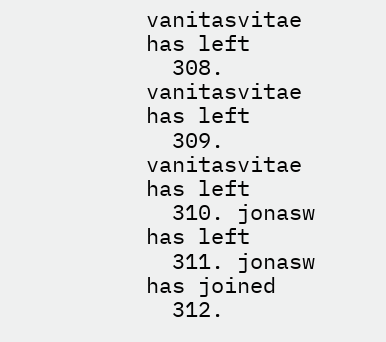vanitasvitae has left
  308. vanitasvitae has left
  309. vanitasvitae has left
  310. jonasw has left
  311. jonasw has joined
  312.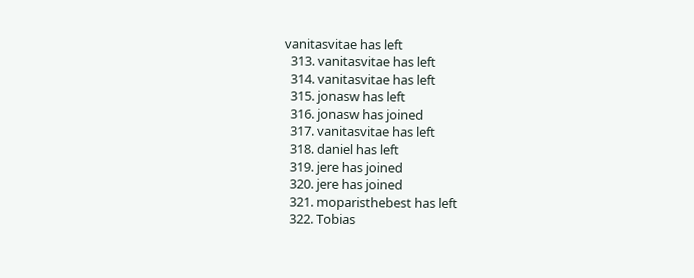vanitasvitae has left
  313. vanitasvitae has left
  314. vanitasvitae has left
  315. jonasw has left
  316. jonasw has joined
  317. vanitasvitae has left
  318. daniel has left
  319. jere has joined
  320. jere has joined
  321. moparisthebest has left
  322. Tobias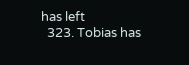has left
  323. Tobias has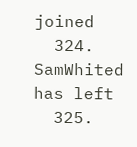joined
  324. SamWhited has left
  325.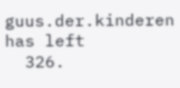guus.der.kinderen has left
  326.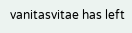vanitasvitae has left